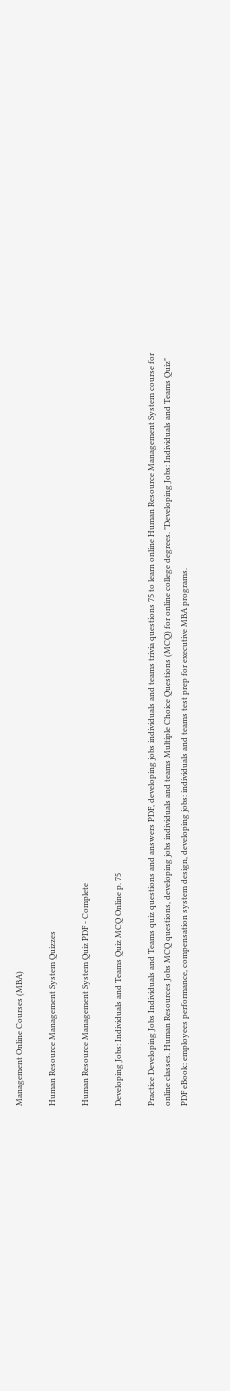Management Online Courses (MBA)

Human Resource Management System Quizzes

Human Resource Management System Quiz PDF - Complete

Developing Jobs: Individuals and Teams Quiz MCQ Online p. 75

Practice Developing Jobs Individuals and Teams quiz questions and answers PDF, developing jobs individuals and teams trivia questions 75 to learn online Human Resource Management System course for online classes. Human Resources Jobs MCQ questions, developing jobs individuals and teams Multiple Choice Questions (MCQ) for online college degrees. "Developing Jobs: Individuals and Teams Quiz" PDF eBook: employees performance, compensation system design, developing jobs: individuals and teams test prep for executive MBA programs.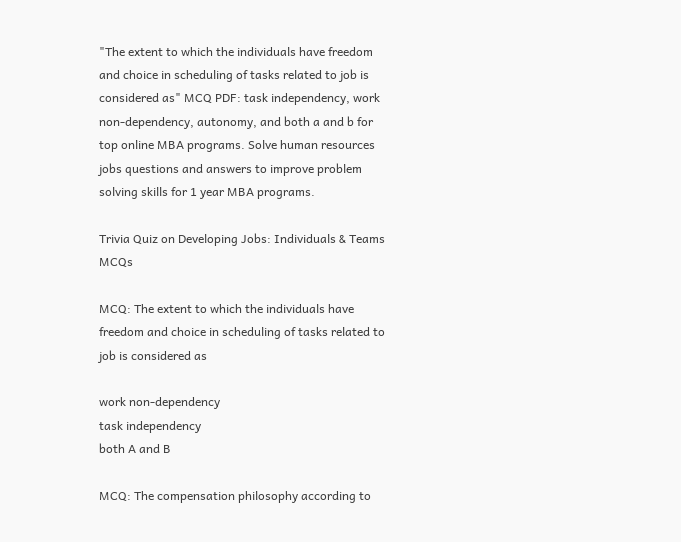"The extent to which the individuals have freedom and choice in scheduling of tasks related to job is considered as" MCQ PDF: task independency, work non-dependency, autonomy, and both a and b for top online MBA programs. Solve human resources jobs questions and answers to improve problem solving skills for 1 year MBA programs.

Trivia Quiz on Developing Jobs: Individuals & Teams MCQs

MCQ: The extent to which the individuals have freedom and choice in scheduling of tasks related to job is considered as

work non-dependency
task independency
both A and B

MCQ: The compensation philosophy according to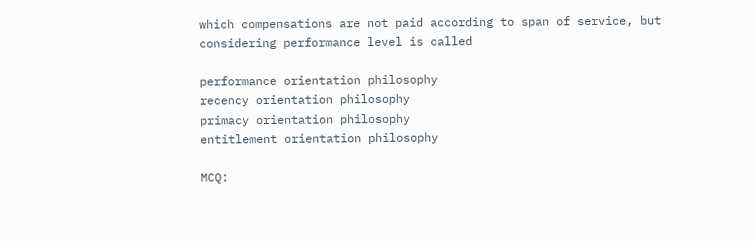which compensations are not paid according to span of service, but considering performance level is called

performance orientation philosophy
recency orientation philosophy
primacy orientation philosophy
entitlement orientation philosophy

MCQ: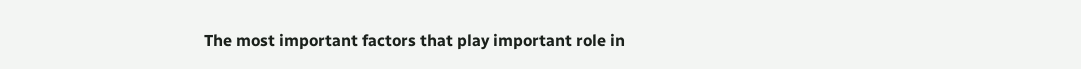The most important factors that play important role in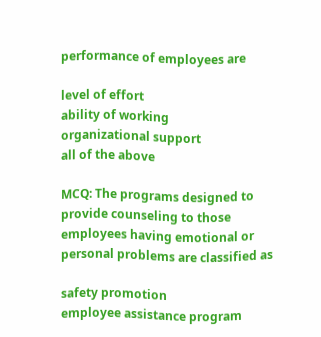performance of employees are

level of effort
ability of working
organizational support
all of the above

MCQ: The programs designed to provide counseling to those employees having emotional or personal problems are classified as

safety promotion
employee assistance program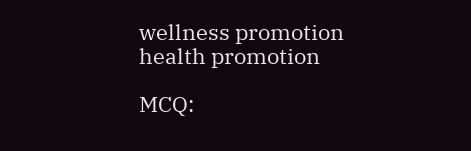wellness promotion
health promotion

MCQ: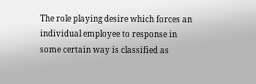The role playing desire which forces an individual employee to response in some certain way is classified as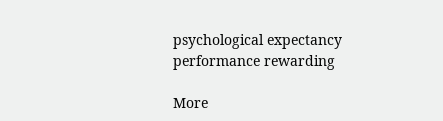psychological expectancy
performance rewarding

More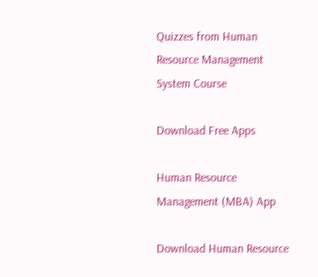Quizzes from Human Resource Management System Course

Download Free Apps

Human Resource Management (MBA) App

Download Human Resource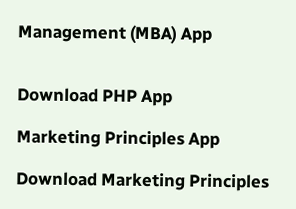Management (MBA) App


Download PHP App

Marketing Principles App

Download Marketing Principles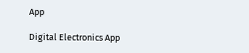App

Digital Electronics App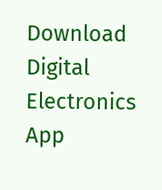Download Digital Electronics App